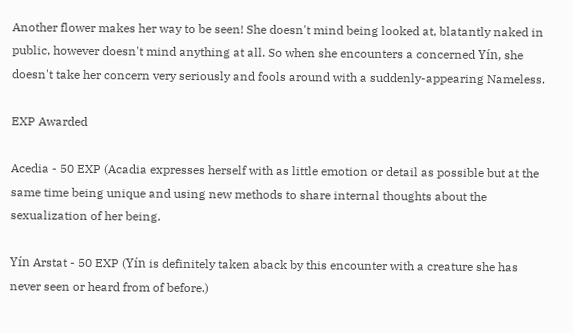Another flower makes her way to be seen! She doesn't mind being looked at, blatantly naked in public, however doesn't mind anything at all. So when she encounters a concerned Yín, she doesn't take her concern very seriously and fools around with a suddenly-appearing Nameless.

EXP Awarded

Acedia - 50 EXP (Acadia expresses herself with as little emotion or detail as possible but at the same time being unique and using new methods to share internal thoughts about the sexualization of her being.

Yín Arstat - 50 EXP (Yín is definitely taken aback by this encounter with a creature she has never seen or heard from of before.)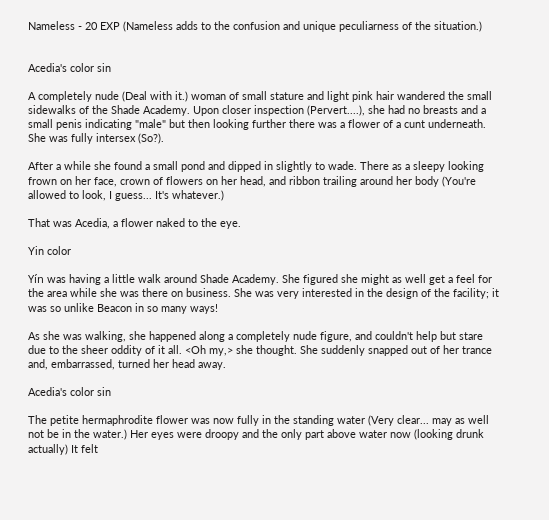Nameless - 20 EXP (Nameless adds to the confusion and unique peculiarness of the situation.)


Acedia's color sin

A completely nude (Deal with it.) woman of small stature and light pink hair wandered the small sidewalks of the Shade Academy. Upon closer inspection (Pervert....), she had no breasts and a small penis indicating "male" but then looking further there was a flower of a cunt underneath. She was fully intersex (So?).

After a while she found a small pond and dipped in slightly to wade. There as a sleepy looking frown on her face, crown of flowers on her head, and ribbon trailing around her body (You're allowed to look, I guess... It's whatever.)

That was Acedia, a flower naked to the eye.

Yin color

Yín was having a little walk around Shade Academy. She figured she might as well get a feel for the area while she was there on business. She was very interested in the design of the facility; it was so unlike Beacon in so many ways!

As she was walking, she happened along a completely nude figure, and couldn't help but stare due to the sheer oddity of it all. <Oh my,> she thought. She suddenly snapped out of her trance and, embarrassed, turned her head away.

Acedia's color sin

The petite hermaphrodite flower was now fully in the standing water (Very clear... may as well not be in the water.) Her eyes were droopy and the only part above water now (looking drunk actually) It felt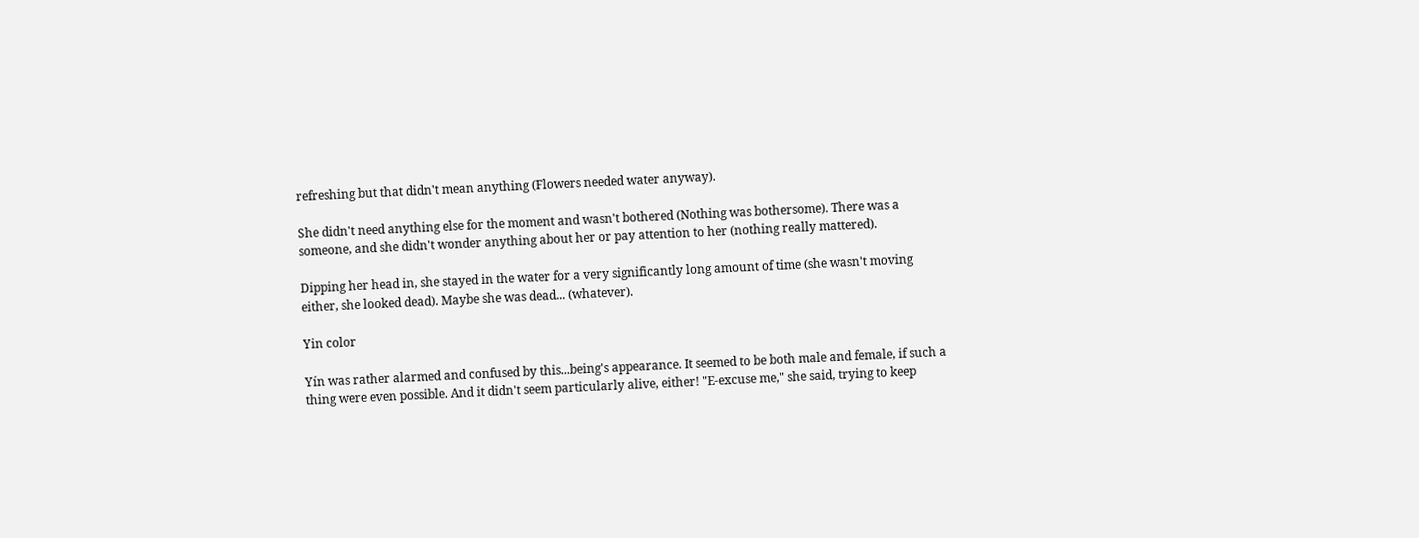refreshing but that didn't mean anything (Flowers needed water anyway).

She didn't need anything else for the moment and wasn't bothered (Nothing was bothersome). There was a someone, and she didn't wonder anything about her or pay attention to her (nothing really mattered).

Dipping her head in, she stayed in the water for a very significantly long amount of time (she wasn't moving either, she looked dead). Maybe she was dead... (whatever).

Yin color

Yín was rather alarmed and confused by this...being's appearance. It seemed to be both male and female, if such a thing were even possible. And it didn't seem particularly alive, either! "E-excuse me," she said, trying to keep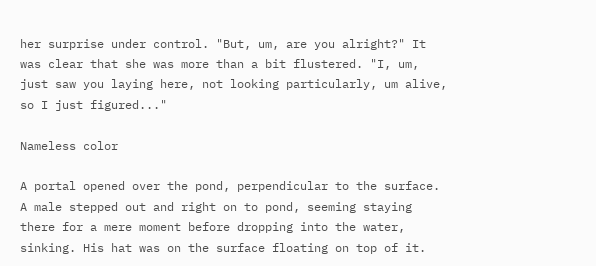her surprise under control. "But, um, are you alright?" It was clear that she was more than a bit flustered. "I, um, just saw you laying here, not looking particularly, um alive, so I just figured..."

Nameless color

A portal opened over the pond, perpendicular to the surface. A male stepped out and right on to pond, seeming staying there for a mere moment before dropping into the water, sinking. His hat was on the surface floating on top of it.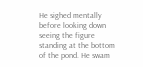He sighed mentally before looking down seeing the figure standing at the bottom of the pond. He swam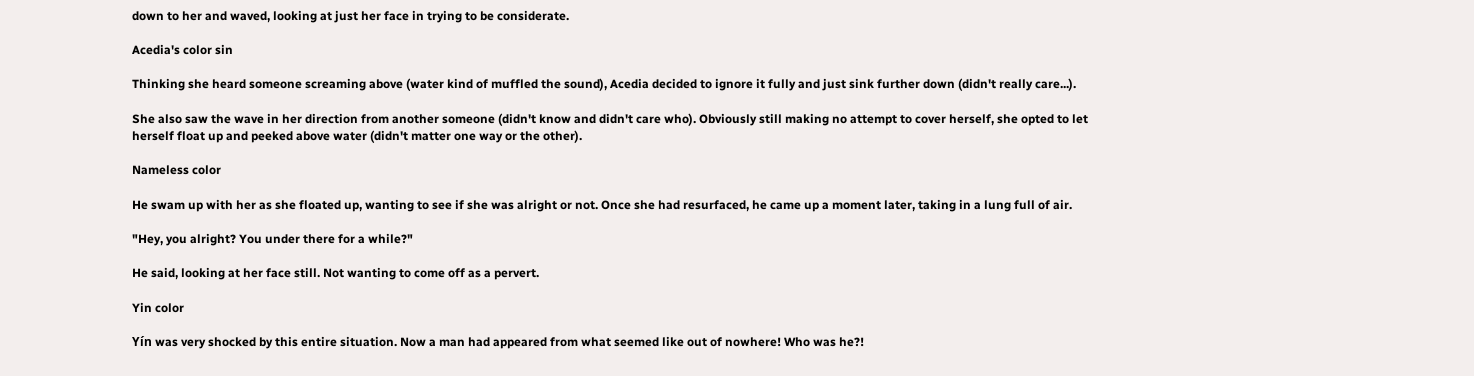down to her and waved, looking at just her face in trying to be considerate.

Acedia's color sin

Thinking she heard someone screaming above (water kind of muffled the sound), Acedia decided to ignore it fully and just sink further down (didn't really care...).

She also saw the wave in her direction from another someone (didn't know and didn't care who). Obviously still making no attempt to cover herself, she opted to let herself float up and peeked above water (didn't matter one way or the other).

Nameless color

He swam up with her as she floated up, wanting to see if she was alright or not. Once she had resurfaced, he came up a moment later, taking in a lung full of air.

"Hey, you alright? You under there for a while?"

He said, looking at her face still. Not wanting to come off as a pervert.

Yin color

Yín was very shocked by this entire situation. Now a man had appeared from what seemed like out of nowhere! Who was he?!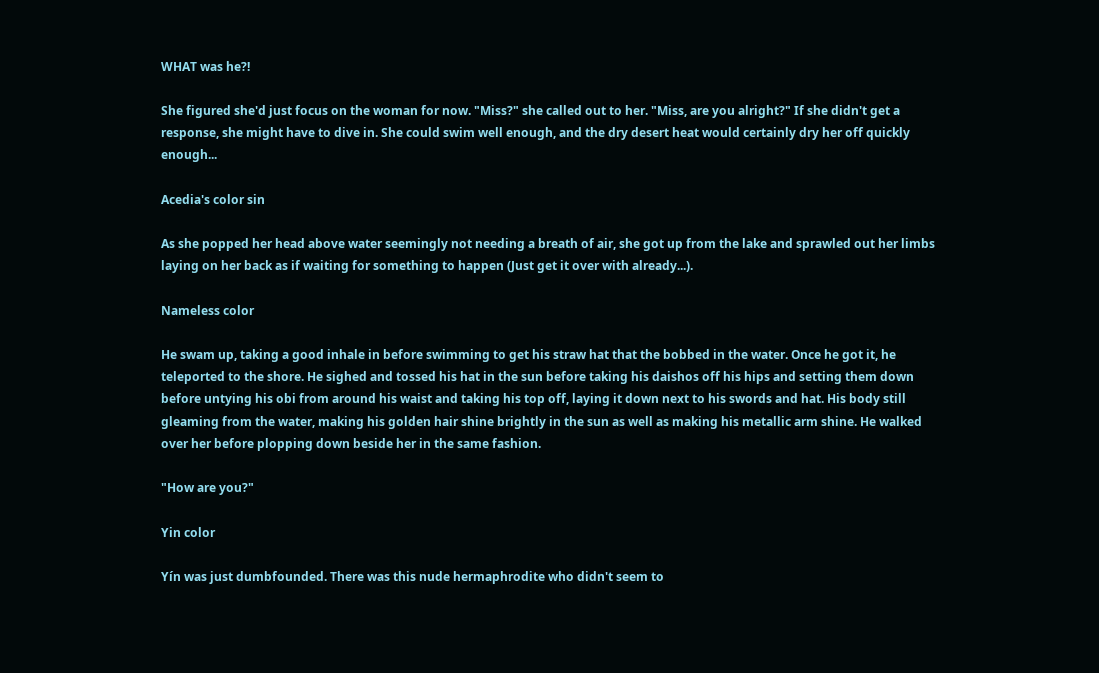WHAT was he?!

She figured she'd just focus on the woman for now. "Miss?" she called out to her. "Miss, are you alright?" If she didn't get a response, she might have to dive in. She could swim well enough, and the dry desert heat would certainly dry her off quickly enough...

Acedia's color sin

As she popped her head above water seemingly not needing a breath of air, she got up from the lake and sprawled out her limbs laying on her back as if waiting for something to happen (Just get it over with already...).

Nameless color

He swam up, taking a good inhale in before swimming to get his straw hat that the bobbed in the water. Once he got it, he teleported to the shore. He sighed and tossed his hat in the sun before taking his daishos off his hips and setting them down before untying his obi from around his waist and taking his top off, laying it down next to his swords and hat. His body still gleaming from the water, making his golden hair shine brightly in the sun as well as making his metallic arm shine. He walked over her before plopping down beside her in the same fashion.

"How are you?"

Yin color

Yín was just dumbfounded. There was this nude hermaphrodite who didn't seem to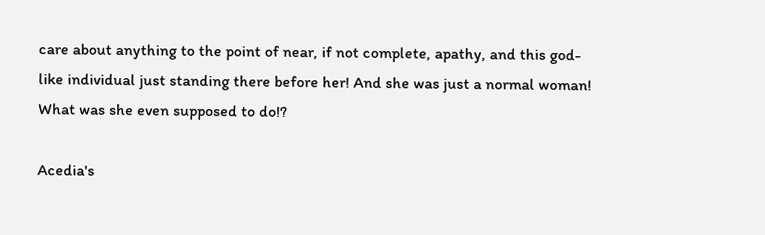care about anything to the point of near, if not complete, apathy, and this god-like individual just standing there before her! And she was just a normal woman! What was she even supposed to do!?

Acedia's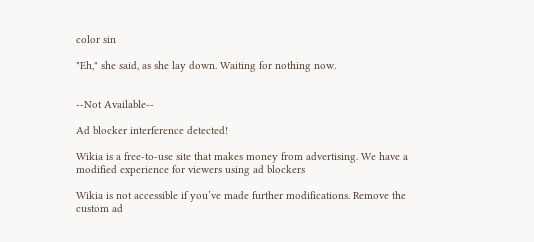color sin

"Eh," she said, as she lay down. Waiting for nothing now.


--Not Available--

Ad blocker interference detected!

Wikia is a free-to-use site that makes money from advertising. We have a modified experience for viewers using ad blockers

Wikia is not accessible if you’ve made further modifications. Remove the custom ad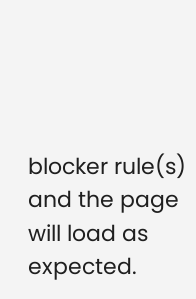blocker rule(s) and the page will load as expected.